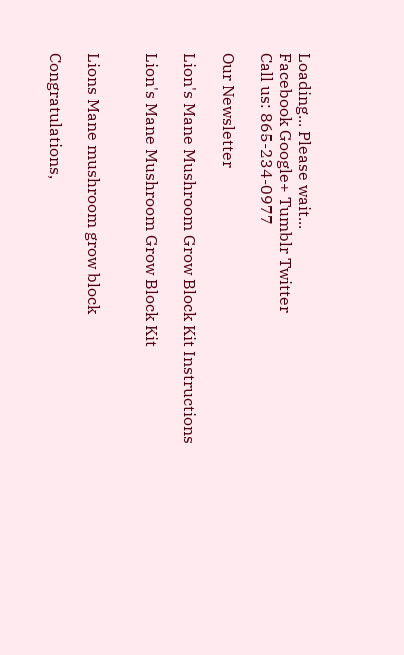Loading... Please wait...
Facebook Google+ Tumblr Twitter
Call us: 865-234-0977

Our Newsletter

Lion's Mane Mushroom Grow Block Kit Instructions

Lion's Mane Mushroom Grow Block Kit


Lions Mane mushroom grow block

Congratulations,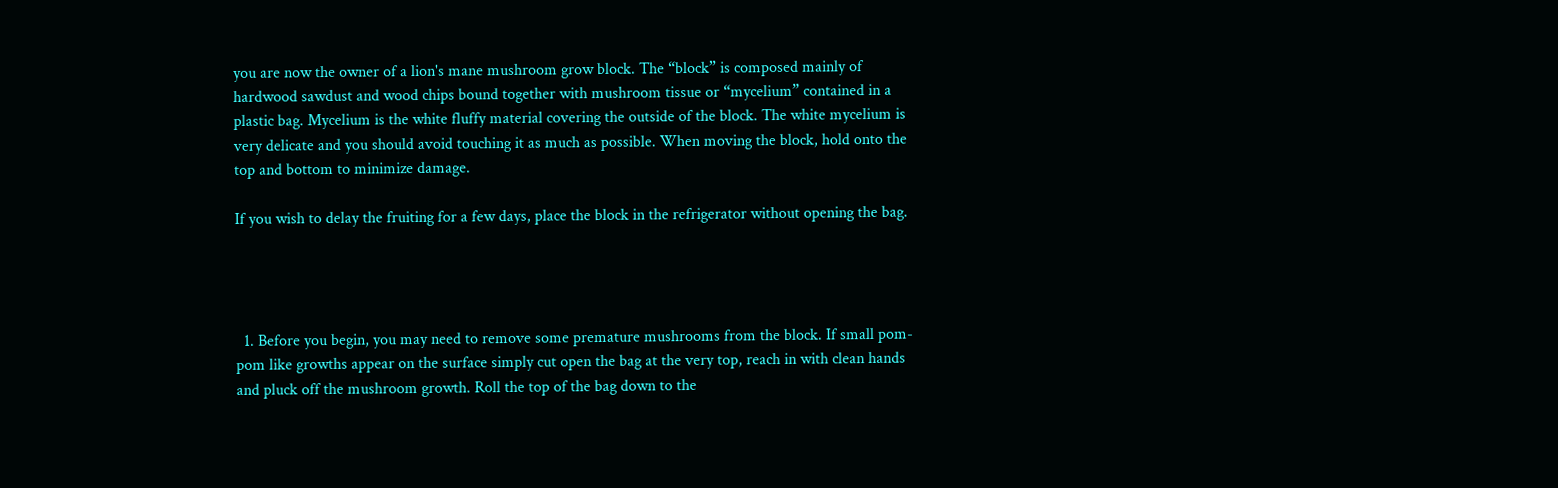you are now the owner of a lion's mane mushroom grow block. The “block” is composed mainly of hardwood sawdust and wood chips bound together with mushroom tissue or “mycelium” contained in a plastic bag. Mycelium is the white fluffy material covering the outside of the block. The white mycelium is very delicate and you should avoid touching it as much as possible. When moving the block, hold onto the top and bottom to minimize damage.

If you wish to delay the fruiting for a few days, place the block in the refrigerator without opening the bag.




  1. Before you begin, you may need to remove some premature mushrooms from the block. If small pom-pom like growths appear on the surface simply cut open the bag at the very top, reach in with clean hands and pluck off the mushroom growth. Roll the top of the bag down to the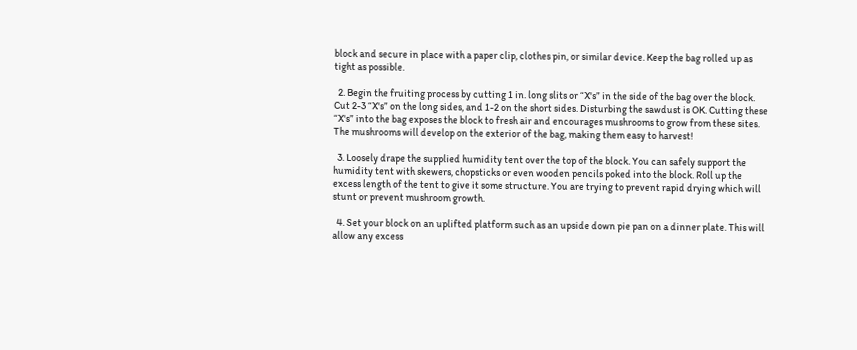block and secure in place with a paper clip, clothes pin, or similar device. Keep the bag rolled up as tight as possible.

  2. Begin the fruiting process by cutting 1 in. long slits or “X's” in the side of the bag over the block. Cut 2-3 “X's” on the long sides, and 1-2 on the short sides. Disturbing the sawdust is OK. Cutting these “X's” into the bag exposes the block to fresh air and encourages mushrooms to grow from these sites. The mushrooms will develop on the exterior of the bag, making them easy to harvest!

  3. Loosely drape the supplied humidity tent over the top of the block. You can safely support the humidity tent with skewers, chopsticks or even wooden pencils poked into the block. Roll up the excess length of the tent to give it some structure. You are trying to prevent rapid drying which will stunt or prevent mushroom growth.

  4. Set your block on an uplifted platform such as an upside down pie pan on a dinner plate. This will allow any excess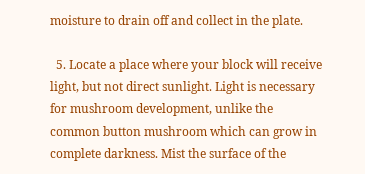moisture to drain off and collect in the plate.

  5. Locate a place where your block will receive light, but not direct sunlight. Light is necessary for mushroom development, unlike the common button mushroom which can grow in complete darkness. Mist the surface of the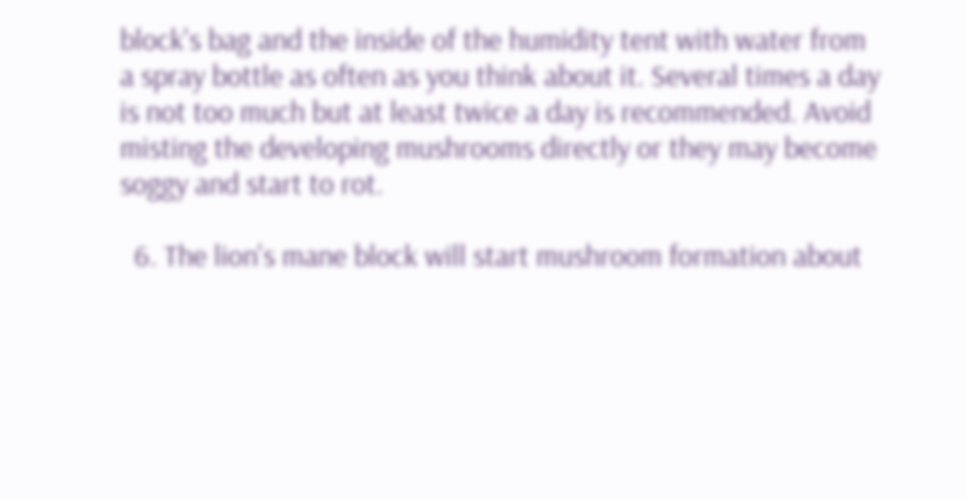block's bag and the inside of the humidity tent with water from a spray bottle as often as you think about it. Several times a day is not too much but at least twice a day is recommended. Avoid misting the developing mushrooms directly or they may become soggy and start to rot.

  6. The lion's mane block will start mushroom formation about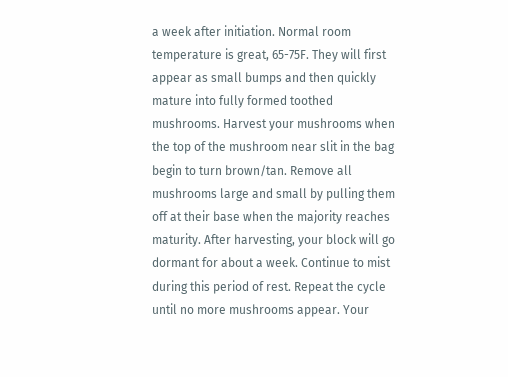a week after initiation. Normal room temperature is great, 65-75F. They will first appear as small bumps and then quickly mature into fully formed toothed mushrooms. Harvest your mushrooms when the top of the mushroom near slit in the bag begin to turn brown/tan. Remove all mushrooms large and small by pulling them off at their base when the majority reaches maturity. After harvesting, your block will go dormant for about a week. Continue to mist during this period of rest. Repeat the cycle until no more mushrooms appear. Your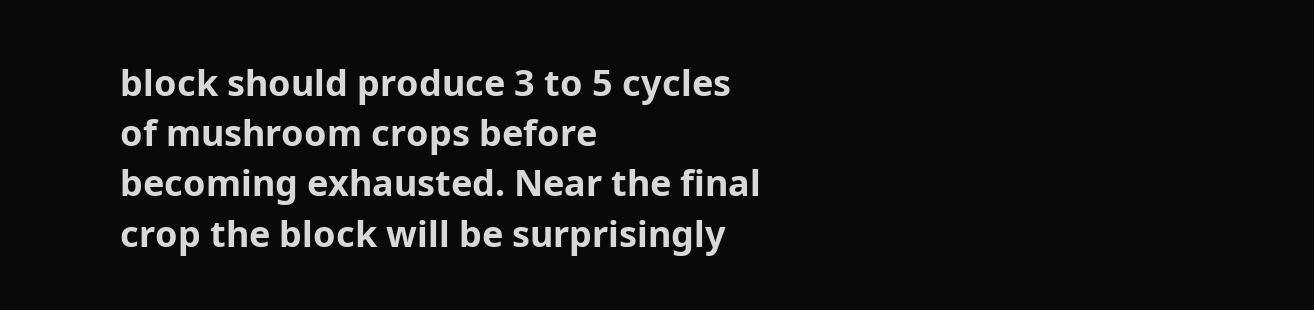block should produce 3 to 5 cycles of mushroom crops before becoming exhausted. Near the final crop the block will be surprisingly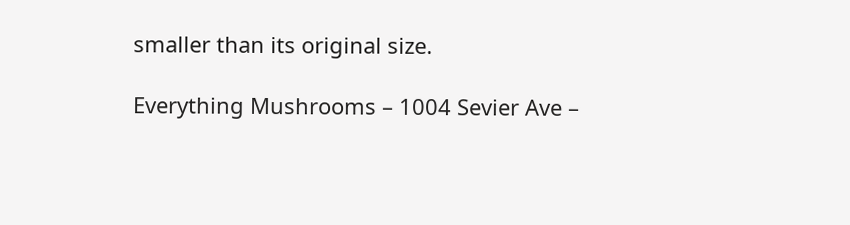smaller than its original size.

Everything Mushrooms – 1004 Sevier Ave –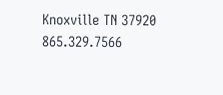Knoxville TN 37920 865.329.7566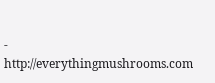- http://everythingmushrooms.com